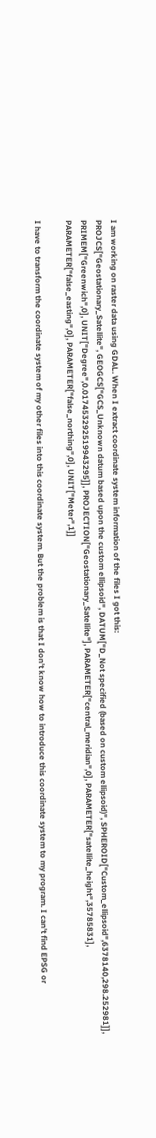I am working on raster data using GDAL. When I extract coordinate system information of the files I got this:
PROJCS["Geostationary_Satellite", GEOGCS["GCS_Unknown datum based upon the custom ellipsoid", DATUM["D_Not specified (based on custom ellipsoid)", SPHEROID["Custom_ellipsoid",6378140,298.252981]], PRIMEM["Greenwich",0], UNIT["Degree",0.017453292519943295]], PROJECTION["Geostationary_Satellite"], PARAMETER["central_meridian",0], PARAMETER["satellite_height",35785831], PARAMETER["false_easting",0], PARAMETER["false_northing",0], UNIT["Meter",1]]

I have to transform the coordinate system of my other files into this coordinate system. But the problem is that I don't know how to introduce this coordinate system to my program. I can't find EPSG or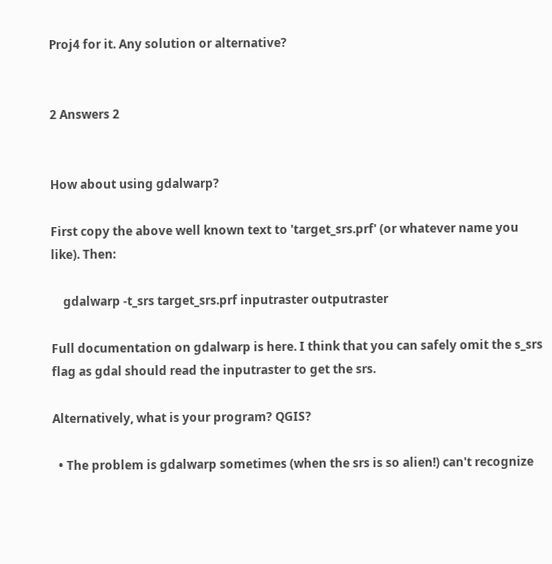Proj4 for it. Any solution or alternative?


2 Answers 2


How about using gdalwarp?

First copy the above well known text to 'target_srs.prf' (or whatever name you like). Then:

    gdalwarp -t_srs target_srs.prf inputraster outputraster

Full documentation on gdalwarp is here. I think that you can safely omit the s_srs flag as gdal should read the inputraster to get the srs.

Alternatively, what is your program? QGIS?

  • The problem is gdalwarp sometimes (when the srs is so alien!) can't recognize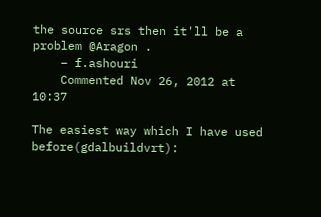the source srs then it'll be a problem @Aragon .
    – f.ashouri
    Commented Nov 26, 2012 at 10:37

The easiest way which I have used before(gdalbuildvrt):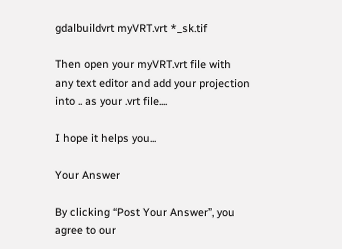gdalbuildvrt myVRT.vrt *_sk.tif

Then open your myVRT.vrt file with any text editor and add your projection into .. as your .vrt file....

I hope it helps you...

Your Answer

By clicking “Post Your Answer”, you agree to our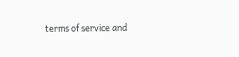terms of service and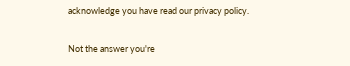acknowledge you have read our privacy policy.

Not the answer you're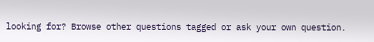looking for? Browse other questions tagged or ask your own question.